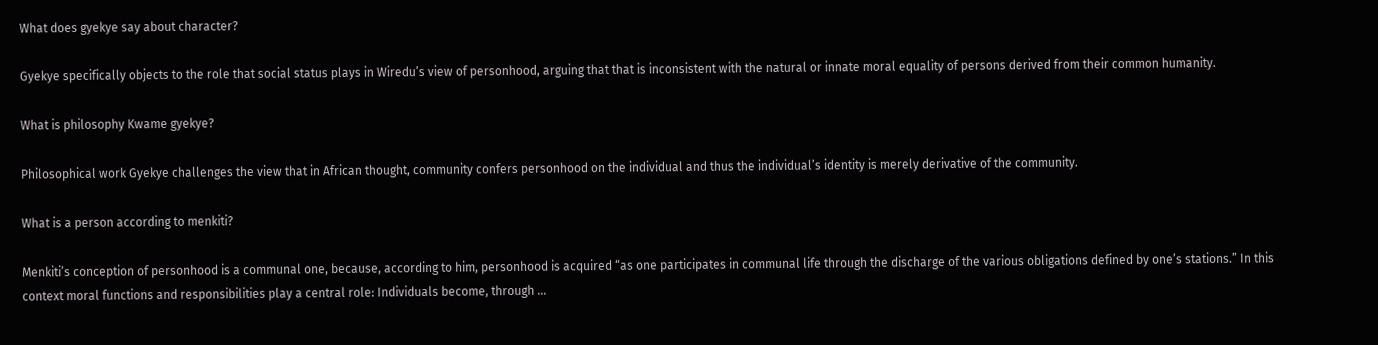What does gyekye say about character?

Gyekye specifically objects to the role that social status plays in Wiredu’s view of personhood, arguing that that is inconsistent with the natural or innate moral equality of persons derived from their common humanity.

What is philosophy Kwame gyekye?

Philosophical work Gyekye challenges the view that in African thought, community confers personhood on the individual and thus the individual’s identity is merely derivative of the community.

What is a person according to menkiti?

Menkiti’s conception of personhood is a communal one, because, according to him, personhood is acquired “as one participates in communal life through the discharge of the various obligations defined by one’s stations.” In this context moral functions and responsibilities play a central role: Individuals become, through …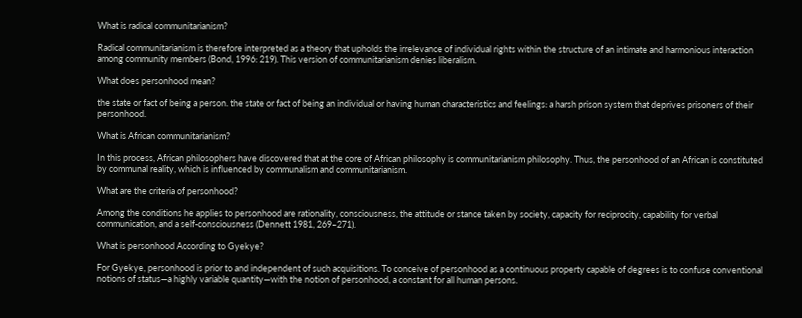What is radical communitarianism?

Radical communitarianism is therefore interpreted as a theory that upholds the irrelevance of individual rights within the structure of an intimate and harmonious interaction among community members (Bond, 1996: 219). This version of communitarianism denies liberalism.

What does personhood mean?

the state or fact of being a person. the state or fact of being an individual or having human characteristics and feelings: a harsh prison system that deprives prisoners of their personhood.

What is African communitarianism?

In this process, African philosophers have discovered that at the core of African philosophy is communitarianism philosophy. Thus, the personhood of an African is constituted by communal reality, which is influenced by communalism and communitarianism.

What are the criteria of personhood?

Among the conditions he applies to personhood are rationality, consciousness, the attitude or stance taken by society, capacity for reciprocity, capability for verbal communication, and a self-consciousness (Dennett 1981, 269–271).

What is personhood According to Gyekye?

For Gyekye, personhood is prior to and independent of such acquisitions. To conceive of personhood as a continuous property capable of degrees is to confuse conventional notions of status—a highly variable quantity—with the notion of personhood, a constant for all human persons.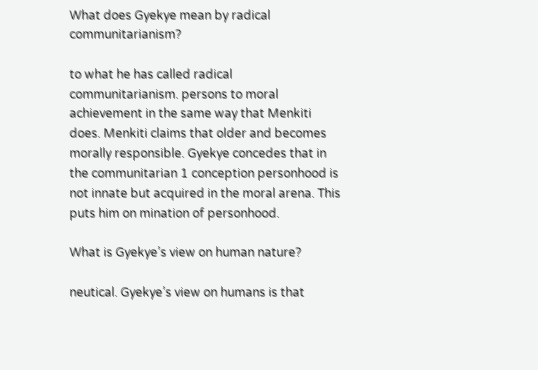What does Gyekye mean by radical communitarianism?

to what he has called radical communitarianism. persons to moral achievement in the same way that Menkiti does. Menkiti claims that older and becomes morally responsible. Gyekye concedes that in the communitarian 1 conception personhood is not innate but acquired in the moral arena. This puts him on mination of personhood.

What is Gyekye’s view on human nature?

neutical. Gyekye’s view on humans is that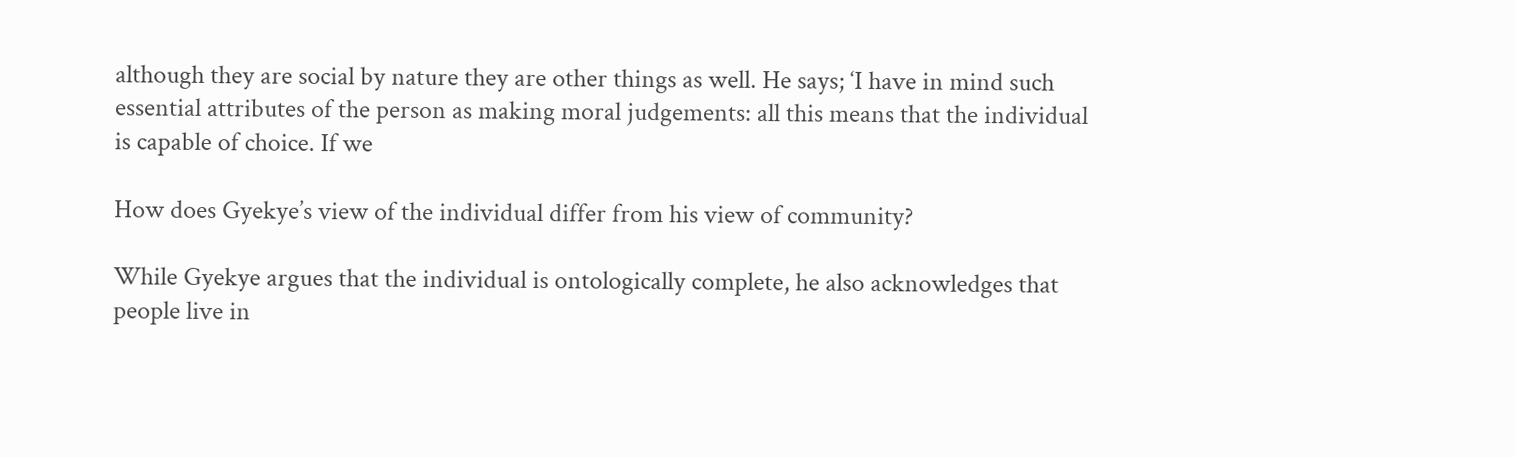although they are social by nature they are other things as well. He says; ‘I have in mind such essential attributes of the person as making moral judgements: all this means that the individual is capable of choice. If we

How does Gyekye’s view of the individual differ from his view of community?

While Gyekye argues that the individual is ontologically complete, he also acknowledges that people live in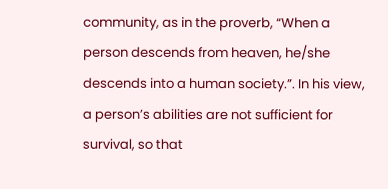community, as in the proverb, “When a person descends from heaven, he/she descends into a human society.”. In his view, a person’s abilities are not sufficient for survival, so that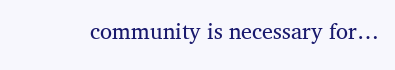community is necessary for…